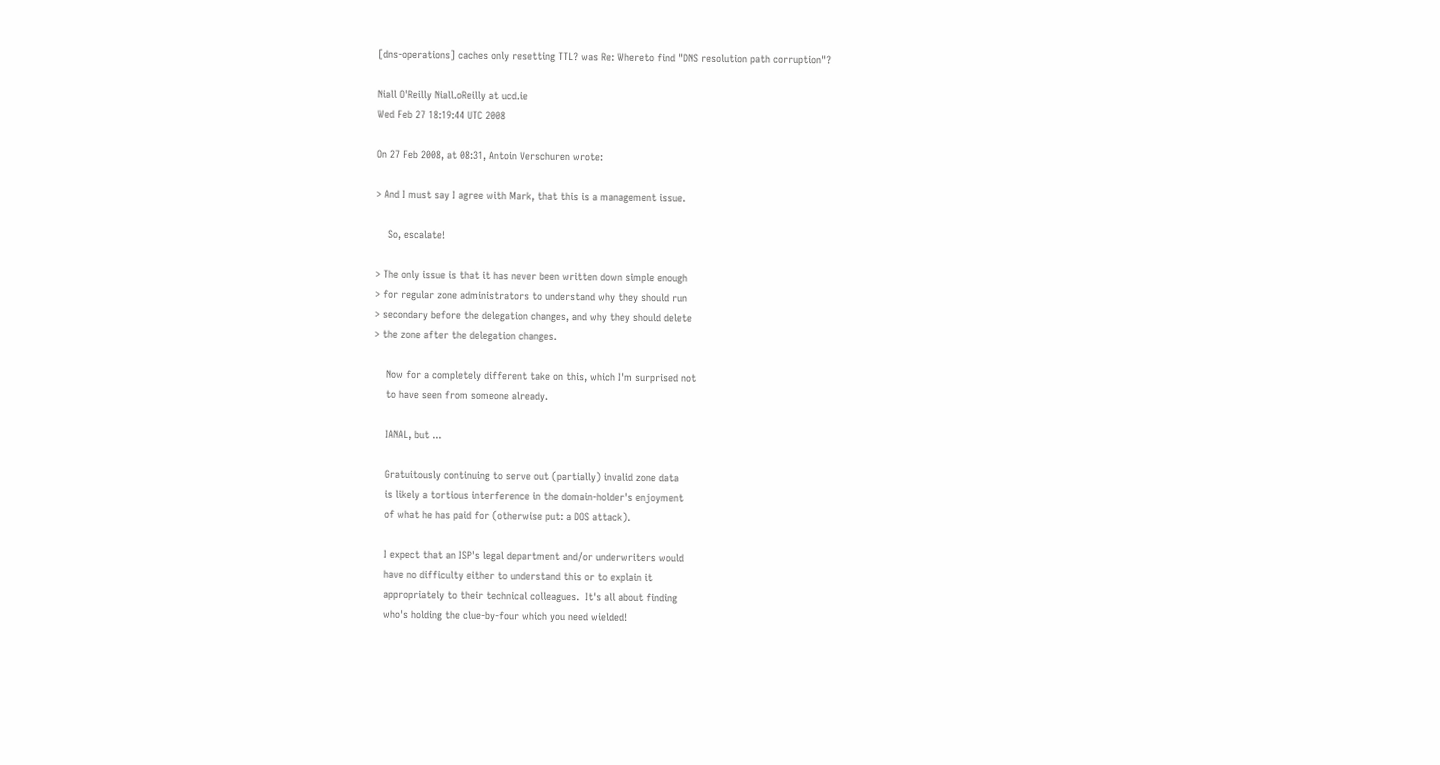[dns-operations] caches only resetting TTL? was Re: Whereto find "DNS resolution path corruption"?

Niall O'Reilly Niall.oReilly at ucd.ie
Wed Feb 27 18:19:44 UTC 2008

On 27 Feb 2008, at 08:31, Antoin Verschuren wrote:

> And I must say I agree with Mark, that this is a management issue.

    So, escalate!

> The only issue is that it has never been written down simple enough
> for regular zone administrators to understand why they should run
> secondary before the delegation changes, and why they should delete
> the zone after the delegation changes.

    Now for a completely different take on this, which I'm surprised not
    to have seen from someone already.

    IANAL, but ...

    Gratuitously continuing to serve out (partially) invalid zone data
    is likely a tortious interference in the domain-holder's enjoyment
    of what he has paid for (otherwise put: a DOS attack).

    I expect that an ISP's legal department and/or underwriters would
    have no difficulty either to understand this or to explain it
    appropriately to their technical colleagues.  It's all about finding
    who's holding the clue-by-four which you need wielded!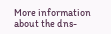More information about the dns-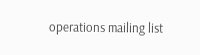operations mailing list